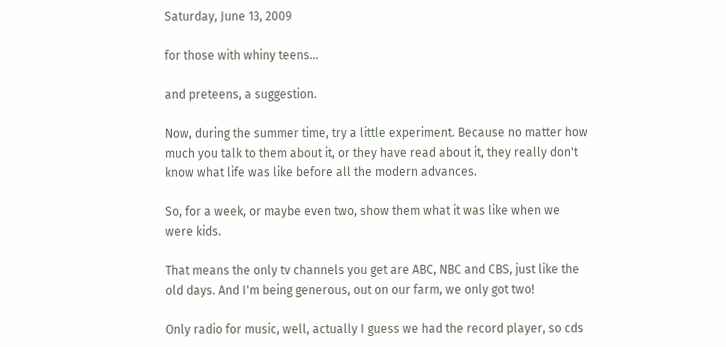Saturday, June 13, 2009

for those with whiny teens...

and preteens, a suggestion.

Now, during the summer time, try a little experiment. Because no matter how much you talk to them about it, or they have read about it, they really don't know what life was like before all the modern advances.

So, for a week, or maybe even two, show them what it was like when we were kids.

That means the only tv channels you get are ABC, NBC and CBS, just like the old days. And I'm being generous, out on our farm, we only got two!

Only radio for music, well, actually I guess we had the record player, so cds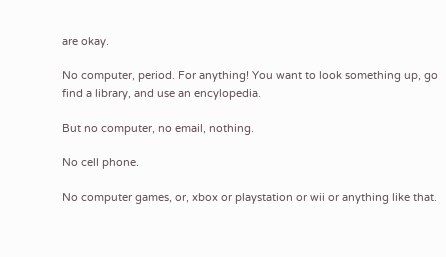are okay.

No computer, period. For anything! You want to look something up, go find a library, and use an encylopedia.

But no computer, no email, nothing.

No cell phone.

No computer games, or, xbox or playstation or wii or anything like that.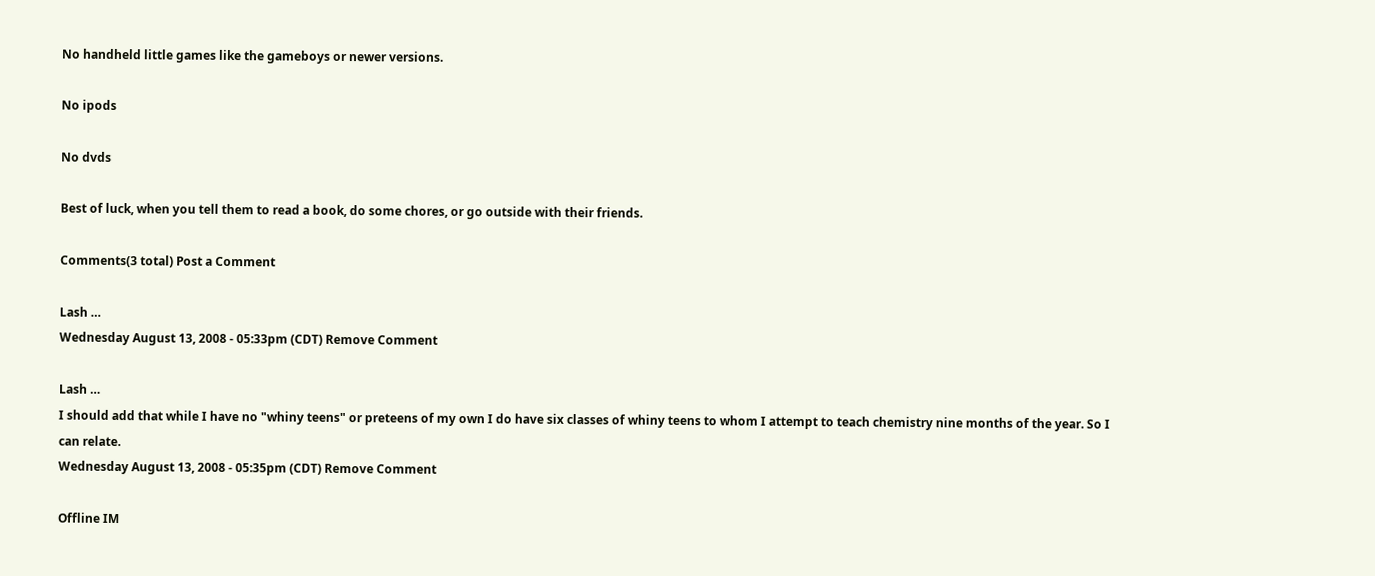No handheld little games like the gameboys or newer versions.

No ipods

No dvds

Best of luck, when you tell them to read a book, do some chores, or go outside with their friends.

Comments(3 total) Post a Comment

Lash …
Wednesday August 13, 2008 - 05:33pm (CDT) Remove Comment

Lash …
I should add that while I have no "whiny teens" or preteens of my own I do have six classes of whiny teens to whom I attempt to teach chemistry nine months of the year. So I can relate.
Wednesday August 13, 2008 - 05:35pm (CDT) Remove Comment

Offline IM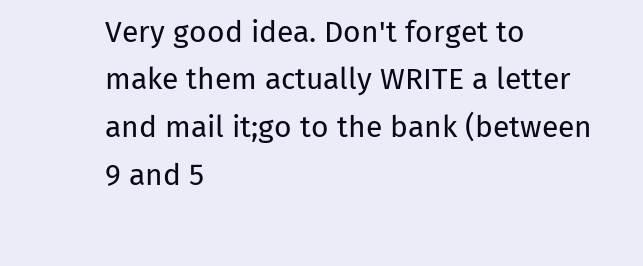Very good idea. Don't forget to make them actually WRITE a letter and mail it;go to the bank (between 9 and 5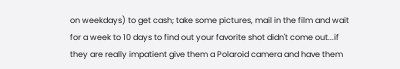on weekdays) to get cash; take some pictures, mail in the film and wait for a week to 10 days to find out your favorite shot didn't come out...if they are really impatient give them a Polaroid camera and have them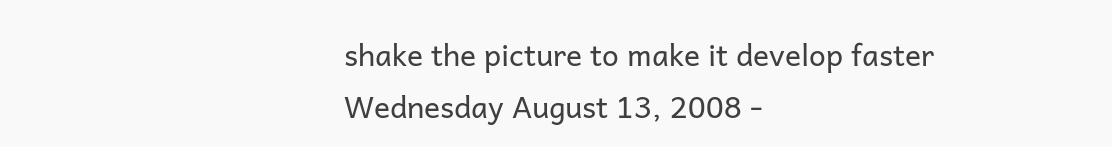shake the picture to make it develop faster
Wednesday August 13, 2008 -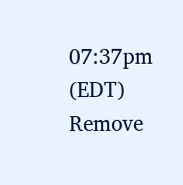07:37pm (EDT) Remove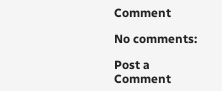Comment

No comments:

Post a Comment